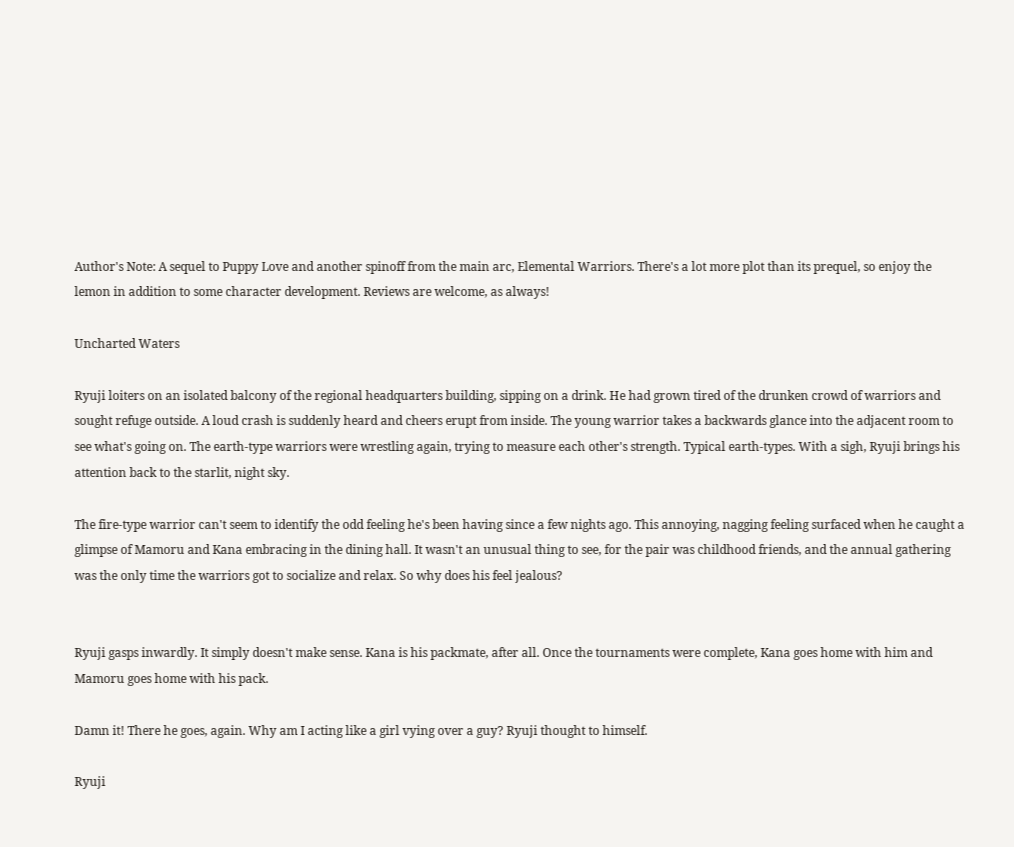Author's Note: A sequel to Puppy Love and another spinoff from the main arc, Elemental Warriors. There's a lot more plot than its prequel, so enjoy the lemon in addition to some character development. Reviews are welcome, as always!

Uncharted Waters

Ryuji loiters on an isolated balcony of the regional headquarters building, sipping on a drink. He had grown tired of the drunken crowd of warriors and sought refuge outside. A loud crash is suddenly heard and cheers erupt from inside. The young warrior takes a backwards glance into the adjacent room to see what's going on. The earth-type warriors were wrestling again, trying to measure each other's strength. Typical earth-types. With a sigh, Ryuji brings his attention back to the starlit, night sky.

The fire-type warrior can't seem to identify the odd feeling he's been having since a few nights ago. This annoying, nagging feeling surfaced when he caught a glimpse of Mamoru and Kana embracing in the dining hall. It wasn't an unusual thing to see, for the pair was childhood friends, and the annual gathering was the only time the warriors got to socialize and relax. So why does his feel jealous?


Ryuji gasps inwardly. It simply doesn't make sense. Kana is his packmate, after all. Once the tournaments were complete, Kana goes home with him and Mamoru goes home with his pack.

Damn it! There he goes, again. Why am I acting like a girl vying over a guy? Ryuji thought to himself.

Ryuji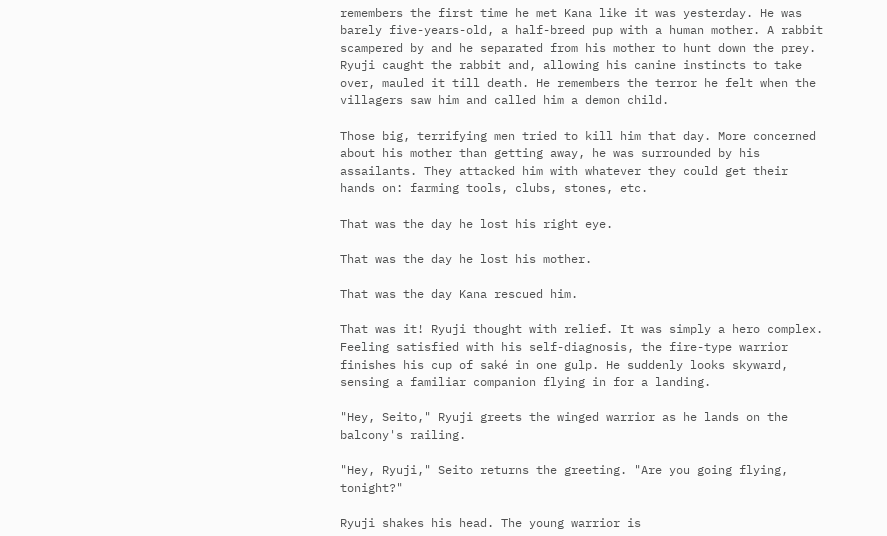remembers the first time he met Kana like it was yesterday. He was barely five-years-old, a half-breed pup with a human mother. A rabbit scampered by and he separated from his mother to hunt down the prey. Ryuji caught the rabbit and, allowing his canine instincts to take over, mauled it till death. He remembers the terror he felt when the villagers saw him and called him a demon child.

Those big, terrifying men tried to kill him that day. More concerned about his mother than getting away, he was surrounded by his assailants. They attacked him with whatever they could get their hands on: farming tools, clubs, stones, etc.

That was the day he lost his right eye.

That was the day he lost his mother.

That was the day Kana rescued him.

That was it! Ryuji thought with relief. It was simply a hero complex. Feeling satisfied with his self-diagnosis, the fire-type warrior finishes his cup of saké in one gulp. He suddenly looks skyward, sensing a familiar companion flying in for a landing.

"Hey, Seito," Ryuji greets the winged warrior as he lands on the balcony's railing.

"Hey, Ryuji," Seito returns the greeting. "Are you going flying, tonight?"

Ryuji shakes his head. The young warrior is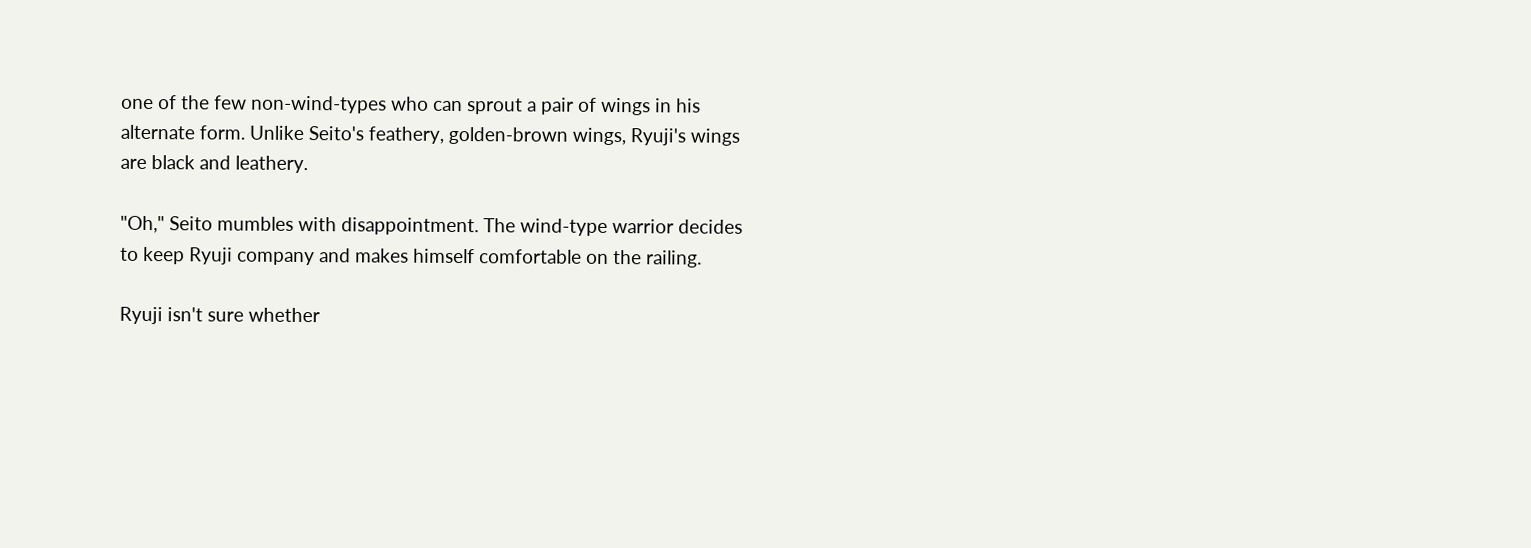one of the few non-wind-types who can sprout a pair of wings in his alternate form. Unlike Seito's feathery, golden-brown wings, Ryuji's wings are black and leathery.

"Oh," Seito mumbles with disappointment. The wind-type warrior decides to keep Ryuji company and makes himself comfortable on the railing.

Ryuji isn't sure whether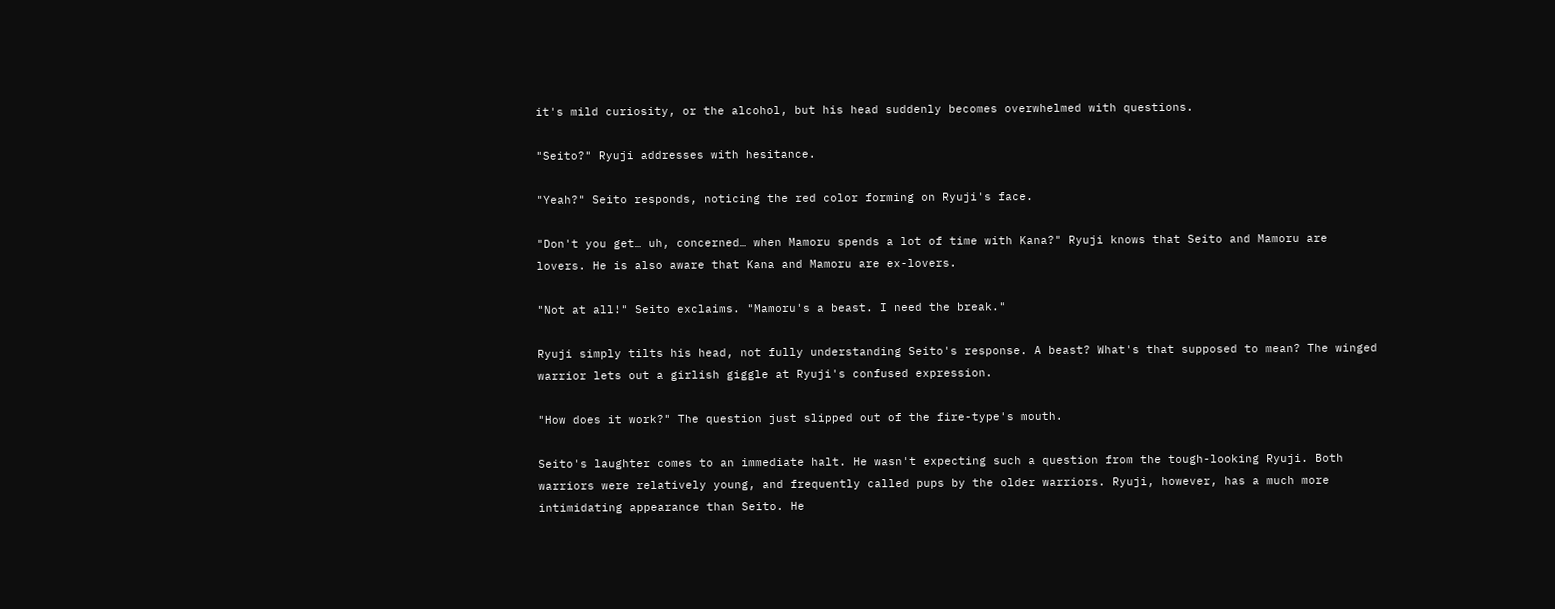it's mild curiosity, or the alcohol, but his head suddenly becomes overwhelmed with questions.

"Seito?" Ryuji addresses with hesitance.

"Yeah?" Seito responds, noticing the red color forming on Ryuji's face.

"Don't you get… uh, concerned… when Mamoru spends a lot of time with Kana?" Ryuji knows that Seito and Mamoru are lovers. He is also aware that Kana and Mamoru are ex-lovers.

"Not at all!" Seito exclaims. "Mamoru's a beast. I need the break."

Ryuji simply tilts his head, not fully understanding Seito's response. A beast? What's that supposed to mean? The winged warrior lets out a girlish giggle at Ryuji's confused expression.

"How does it work?" The question just slipped out of the fire-type's mouth.

Seito's laughter comes to an immediate halt. He wasn't expecting such a question from the tough-looking Ryuji. Both warriors were relatively young, and frequently called pups by the older warriors. Ryuji, however, has a much more intimidating appearance than Seito. He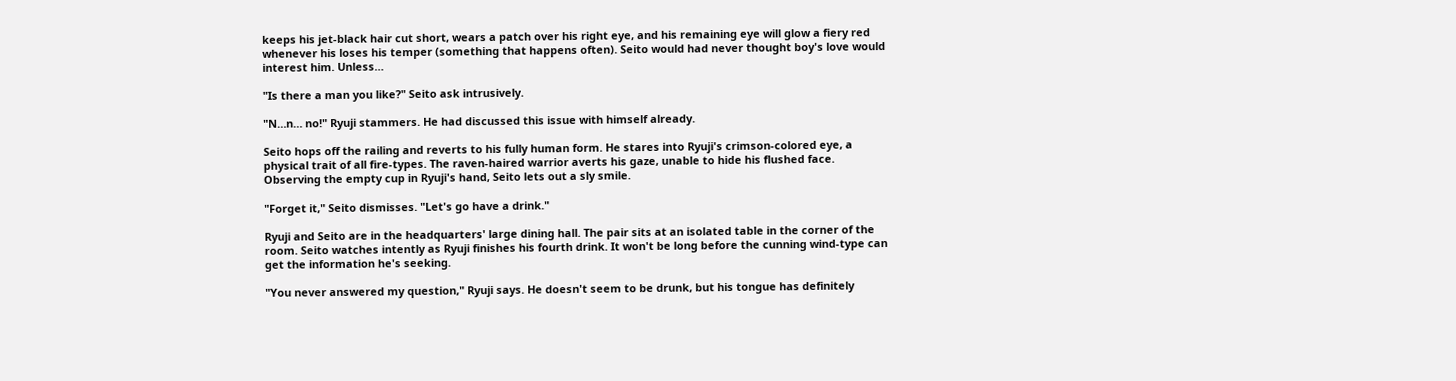keeps his jet-black hair cut short, wears a patch over his right eye, and his remaining eye will glow a fiery red whenever his loses his temper (something that happens often). Seito would had never thought boy's love would interest him. Unless…

"Is there a man you like?" Seito ask intrusively.

"N…n… no!" Ryuji stammers. He had discussed this issue with himself already.

Seito hops off the railing and reverts to his fully human form. He stares into Ryuji's crimson-colored eye, a physical trait of all fire-types. The raven-haired warrior averts his gaze, unable to hide his flushed face. Observing the empty cup in Ryuji's hand, Seito lets out a sly smile.

"Forget it," Seito dismisses. "Let's go have a drink."

Ryuji and Seito are in the headquarters' large dining hall. The pair sits at an isolated table in the corner of the room. Seito watches intently as Ryuji finishes his fourth drink. It won't be long before the cunning wind-type can get the information he's seeking.

"You never answered my question," Ryuji says. He doesn't seem to be drunk, but his tongue has definitely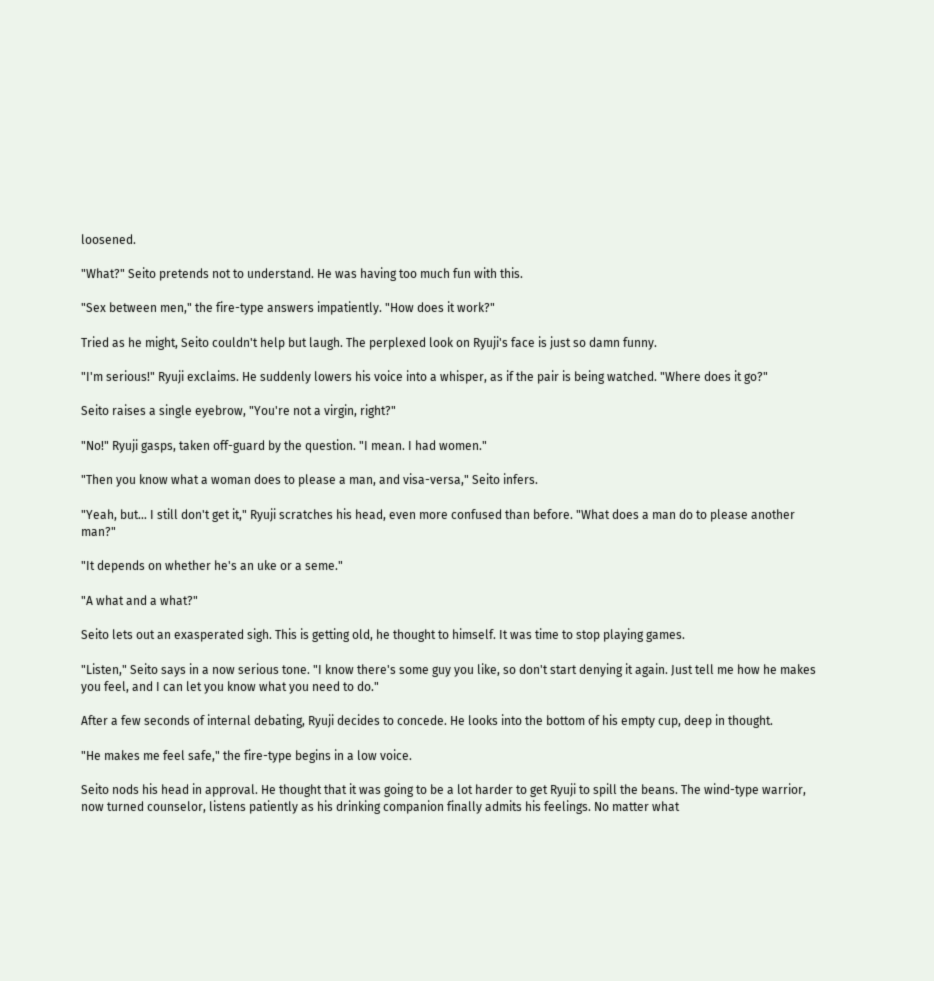loosened.

"What?" Seito pretends not to understand. He was having too much fun with this.

"Sex between men," the fire-type answers impatiently. "How does it work?"

Tried as he might, Seito couldn't help but laugh. The perplexed look on Ryuji's face is just so damn funny.

"I'm serious!" Ryuji exclaims. He suddenly lowers his voice into a whisper, as if the pair is being watched. "Where does it go?"

Seito raises a single eyebrow, "You're not a virgin, right?"

"No!" Ryuji gasps, taken off-guard by the question. "I mean. I had women."

"Then you know what a woman does to please a man, and visa-versa," Seito infers.

"Yeah, but… I still don't get it," Ryuji scratches his head, even more confused than before. "What does a man do to please another man?"

"It depends on whether he's an uke or a seme."

"A what and a what?"

Seito lets out an exasperated sigh. This is getting old, he thought to himself. It was time to stop playing games.

"Listen," Seito says in a now serious tone. "I know there's some guy you like, so don't start denying it again. Just tell me how he makes you feel, and I can let you know what you need to do."

After a few seconds of internal debating, Ryuji decides to concede. He looks into the bottom of his empty cup, deep in thought.

"He makes me feel safe," the fire-type begins in a low voice.

Seito nods his head in approval. He thought that it was going to be a lot harder to get Ryuji to spill the beans. The wind-type warrior, now turned counselor, listens patiently as his drinking companion finally admits his feelings. No matter what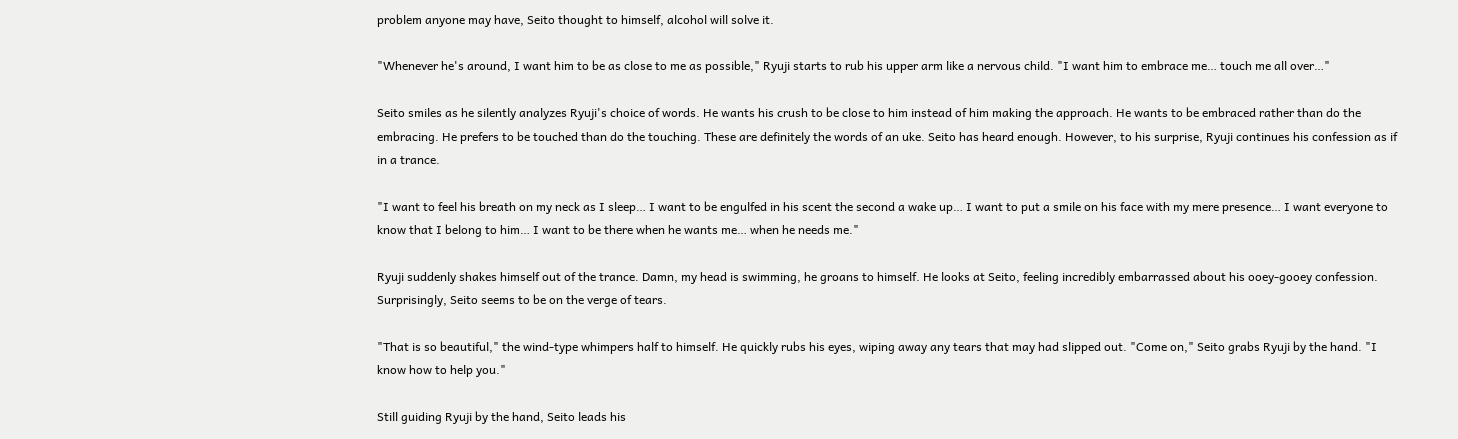problem anyone may have, Seito thought to himself, alcohol will solve it.

"Whenever he's around, I want him to be as close to me as possible," Ryuji starts to rub his upper arm like a nervous child. "I want him to embrace me… touch me all over…"

Seito smiles as he silently analyzes Ryuji's choice of words. He wants his crush to be close to him instead of him making the approach. He wants to be embraced rather than do the embracing. He prefers to be touched than do the touching. These are definitely the words of an uke. Seito has heard enough. However, to his surprise, Ryuji continues his confession as if in a trance.

"I want to feel his breath on my neck as I sleep… I want to be engulfed in his scent the second a wake up… I want to put a smile on his face with my mere presence… I want everyone to know that I belong to him… I want to be there when he wants me… when he needs me."

Ryuji suddenly shakes himself out of the trance. Damn, my head is swimming, he groans to himself. He looks at Seito, feeling incredibly embarrassed about his ooey-gooey confession. Surprisingly, Seito seems to be on the verge of tears.

"That is so beautiful," the wind-type whimpers half to himself. He quickly rubs his eyes, wiping away any tears that may had slipped out. "Come on," Seito grabs Ryuji by the hand. "I know how to help you."

Still guiding Ryuji by the hand, Seito leads his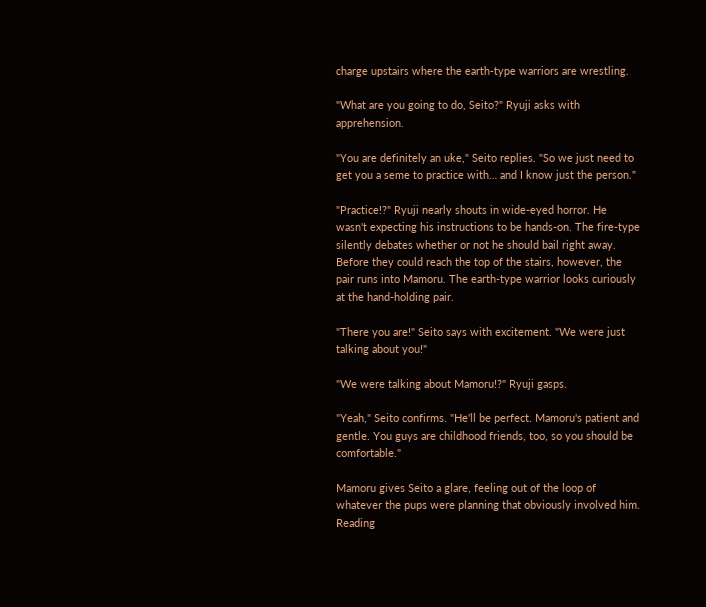charge upstairs where the earth-type warriors are wrestling.

"What are you going to do, Seito?" Ryuji asks with apprehension.

"You are definitely an uke," Seito replies. "So we just need to get you a seme to practice with… and I know just the person."

"Practice!?" Ryuji nearly shouts in wide-eyed horror. He wasn't expecting his instructions to be hands-on. The fire-type silently debates whether or not he should bail right away. Before they could reach the top of the stairs, however, the pair runs into Mamoru. The earth-type warrior looks curiously at the hand-holding pair.

"There you are!" Seito says with excitement. "We were just talking about you!"

"We were talking about Mamoru!?" Ryuji gasps.

"Yeah," Seito confirms. "He'll be perfect. Mamoru's patient and gentle. You guys are childhood friends, too, so you should be comfortable."

Mamoru gives Seito a glare, feeling out of the loop of whatever the pups were planning that obviously involved him. Reading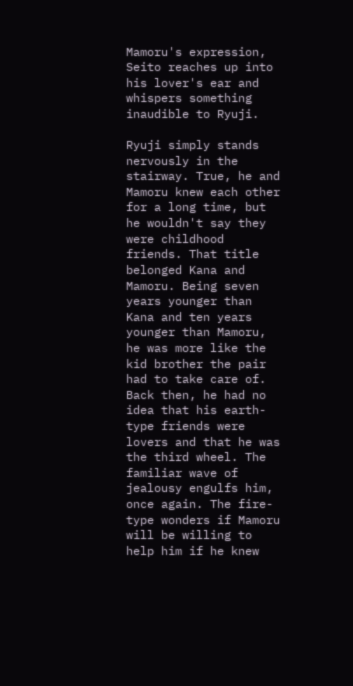Mamoru's expression, Seito reaches up into his lover's ear and whispers something inaudible to Ryuji.

Ryuji simply stands nervously in the stairway. True, he and Mamoru knew each other for a long time, but he wouldn't say they were childhood friends. That title belonged Kana and Mamoru. Being seven years younger than Kana and ten years younger than Mamoru, he was more like the kid brother the pair had to take care of. Back then, he had no idea that his earth-type friends were lovers and that he was the third wheel. The familiar wave of jealousy engulfs him, once again. The fire-type wonders if Mamoru will be willing to help him if he knew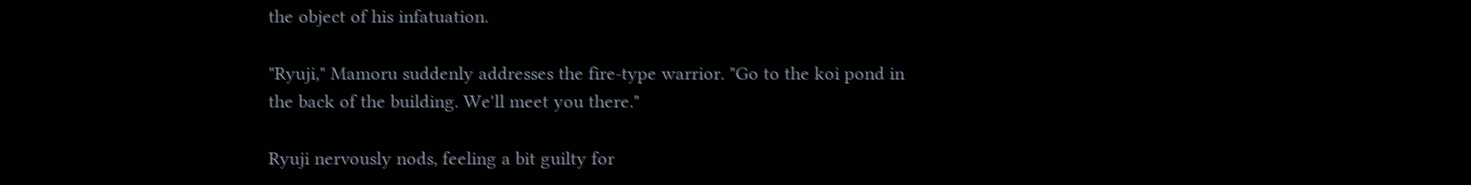the object of his infatuation.

"Ryuji," Mamoru suddenly addresses the fire-type warrior. "Go to the koi pond in the back of the building. We'll meet you there."

Ryuji nervously nods, feeling a bit guilty for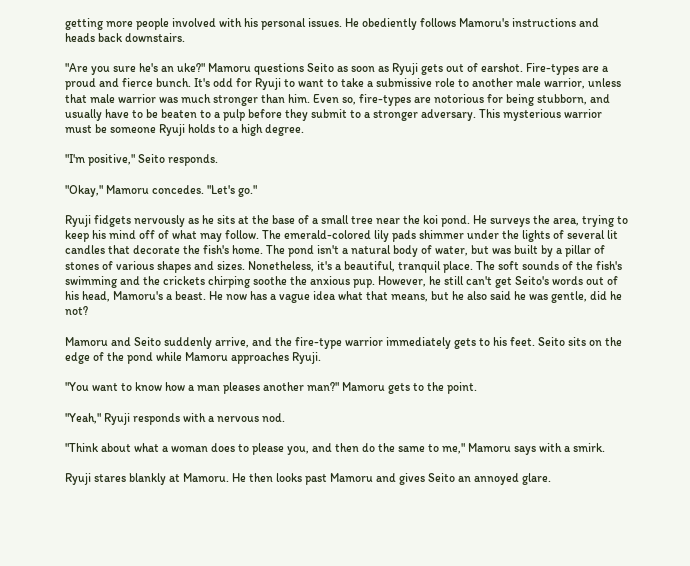getting more people involved with his personal issues. He obediently follows Mamoru's instructions and heads back downstairs.

"Are you sure he's an uke?" Mamoru questions Seito as soon as Ryuji gets out of earshot. Fire-types are a proud and fierce bunch. It's odd for Ryuji to want to take a submissive role to another male warrior, unless that male warrior was much stronger than him. Even so, fire-types are notorious for being stubborn, and usually have to be beaten to a pulp before they submit to a stronger adversary. This mysterious warrior must be someone Ryuji holds to a high degree.

"I'm positive," Seito responds.

"Okay," Mamoru concedes. "Let's go."

Ryuji fidgets nervously as he sits at the base of a small tree near the koi pond. He surveys the area, trying to keep his mind off of what may follow. The emerald-colored lily pads shimmer under the lights of several lit candles that decorate the fish's home. The pond isn't a natural body of water, but was built by a pillar of stones of various shapes and sizes. Nonetheless, it's a beautiful, tranquil place. The soft sounds of the fish's swimming and the crickets chirping soothe the anxious pup. However, he still can't get Seito's words out of his head, Mamoru's a beast. He now has a vague idea what that means, but he also said he was gentle, did he not?

Mamoru and Seito suddenly arrive, and the fire-type warrior immediately gets to his feet. Seito sits on the edge of the pond while Mamoru approaches Ryuji.

"You want to know how a man pleases another man?" Mamoru gets to the point.

"Yeah," Ryuji responds with a nervous nod.

"Think about what a woman does to please you, and then do the same to me," Mamoru says with a smirk.

Ryuji stares blankly at Mamoru. He then looks past Mamoru and gives Seito an annoyed glare.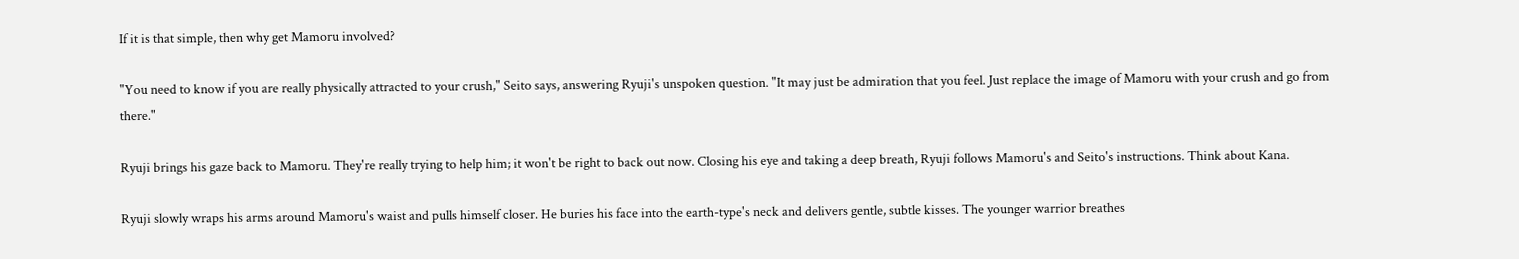If it is that simple, then why get Mamoru involved?

"You need to know if you are really physically attracted to your crush," Seito says, answering Ryuji's unspoken question. "It may just be admiration that you feel. Just replace the image of Mamoru with your crush and go from there."

Ryuji brings his gaze back to Mamoru. They're really trying to help him; it won't be right to back out now. Closing his eye and taking a deep breath, Ryuji follows Mamoru's and Seito's instructions. Think about Kana.

Ryuji slowly wraps his arms around Mamoru's waist and pulls himself closer. He buries his face into the earth-type's neck and delivers gentle, subtle kisses. The younger warrior breathes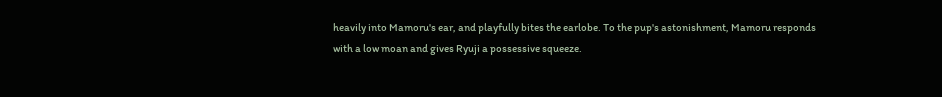heavily into Mamoru's ear, and playfully bites the earlobe. To the pup's astonishment, Mamoru responds with a low moan and gives Ryuji a possessive squeeze.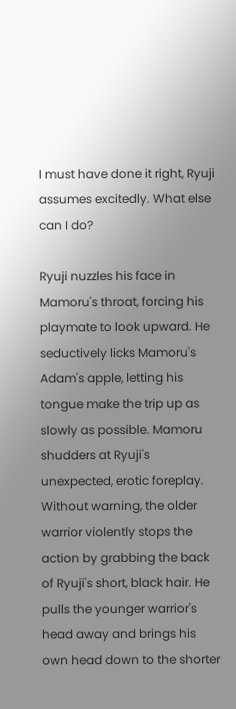I must have done it right, Ryuji assumes excitedly. What else can I do?

Ryuji nuzzles his face in Mamoru's throat, forcing his playmate to look upward. He seductively licks Mamoru's Adam's apple, letting his tongue make the trip up as slowly as possible. Mamoru shudders at Ryuji's unexpected, erotic foreplay. Without warning, the older warrior violently stops the action by grabbing the back of Ryuji's short, black hair. He pulls the younger warrior's head away and brings his own head down to the shorter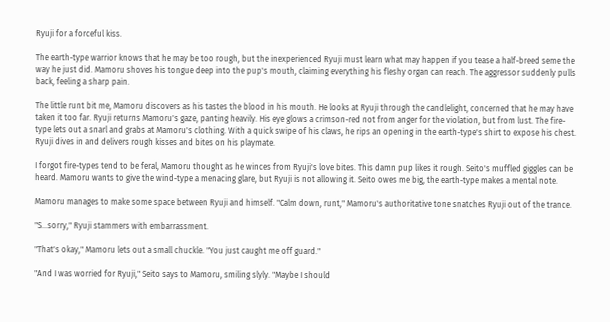Ryuji for a forceful kiss.

The earth-type warrior knows that he may be too rough, but the inexperienced Ryuji must learn what may happen if you tease a half-breed seme the way he just did. Mamoru shoves his tongue deep into the pup's mouth, claiming everything his fleshy organ can reach. The aggressor suddenly pulls back, feeling a sharp pain.

The little runt bit me, Mamoru discovers as his tastes the blood in his mouth. He looks at Ryuji through the candlelight, concerned that he may have taken it too far. Ryuji returns Mamoru's gaze, panting heavily. His eye glows a crimson-red not from anger for the violation, but from lust. The fire-type lets out a snarl and grabs at Mamoru's clothing. With a quick swipe of his claws, he rips an opening in the earth-type's shirt to expose his chest. Ryuji dives in and delivers rough kisses and bites on his playmate.

I forgot fire-types tend to be feral, Mamoru thought as he winces from Ryuji's love bites. This damn pup likes it rough. Seito's muffled giggles can be heard. Mamoru wants to give the wind-type a menacing glare, but Ryuji is not allowing it. Seito owes me big, the earth-type makes a mental note.

Mamoru manages to make some space between Ryuji and himself. "Calm down, runt," Mamoru's authoritative tone snatches Ryuji out of the trance.

"S…sorry," Ryuji stammers with embarrassment.

"That's okay," Mamoru lets out a small chuckle. "You just caught me off guard."

"And I was worried for Ryuji," Seito says to Mamoru, smiling slyly. "Maybe I should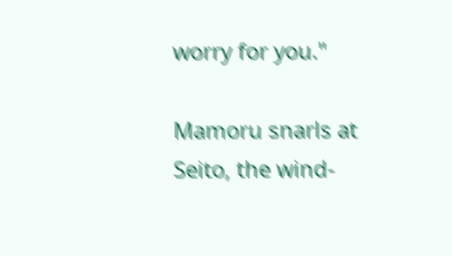worry for you."

Mamoru snarls at Seito, the wind-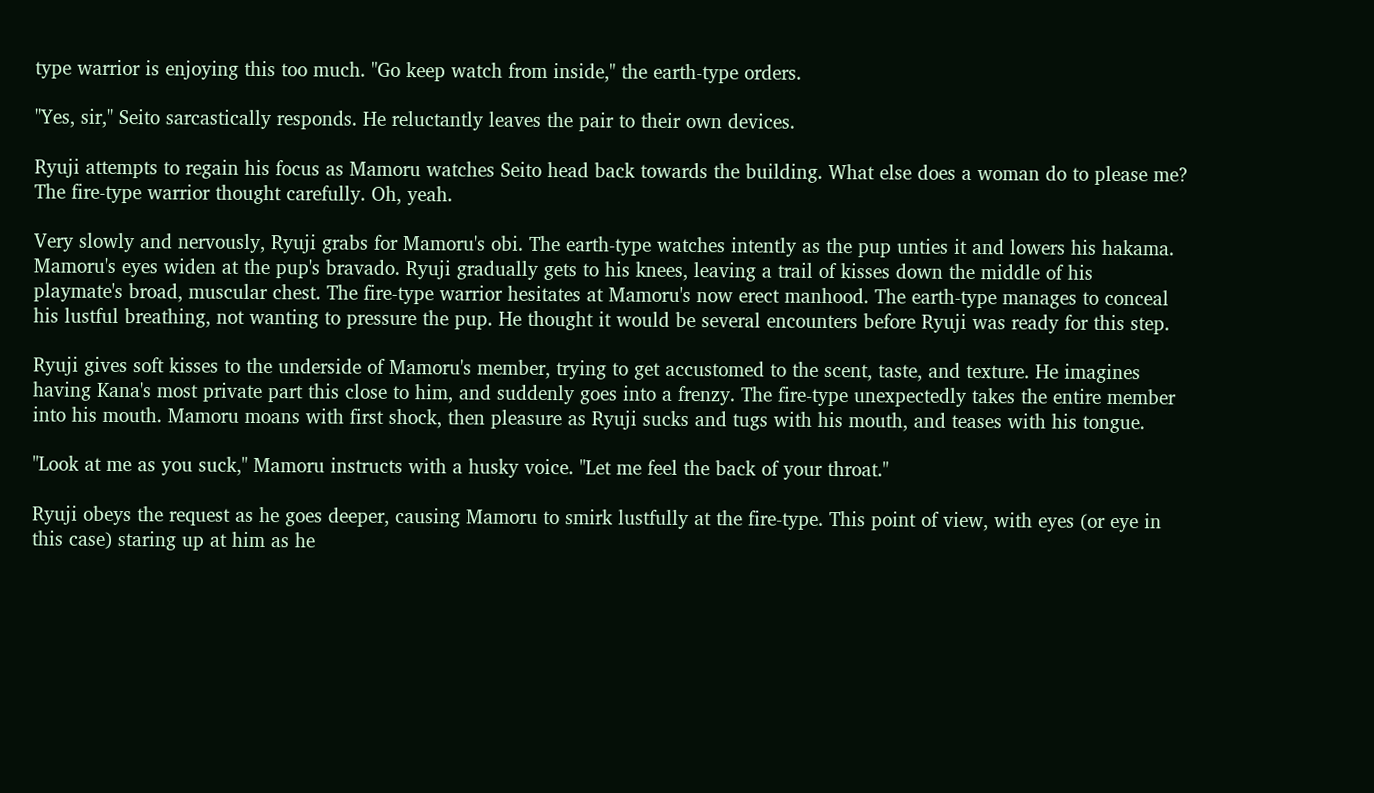type warrior is enjoying this too much. "Go keep watch from inside," the earth-type orders.

"Yes, sir," Seito sarcastically responds. He reluctantly leaves the pair to their own devices.

Ryuji attempts to regain his focus as Mamoru watches Seito head back towards the building. What else does a woman do to please me? The fire-type warrior thought carefully. Oh, yeah.

Very slowly and nervously, Ryuji grabs for Mamoru's obi. The earth-type watches intently as the pup unties it and lowers his hakama. Mamoru's eyes widen at the pup's bravado. Ryuji gradually gets to his knees, leaving a trail of kisses down the middle of his playmate's broad, muscular chest. The fire-type warrior hesitates at Mamoru's now erect manhood. The earth-type manages to conceal his lustful breathing, not wanting to pressure the pup. He thought it would be several encounters before Ryuji was ready for this step.

Ryuji gives soft kisses to the underside of Mamoru's member, trying to get accustomed to the scent, taste, and texture. He imagines having Kana's most private part this close to him, and suddenly goes into a frenzy. The fire-type unexpectedly takes the entire member into his mouth. Mamoru moans with first shock, then pleasure as Ryuji sucks and tugs with his mouth, and teases with his tongue.

"Look at me as you suck," Mamoru instructs with a husky voice. "Let me feel the back of your throat."

Ryuji obeys the request as he goes deeper, causing Mamoru to smirk lustfully at the fire-type. This point of view, with eyes (or eye in this case) staring up at him as he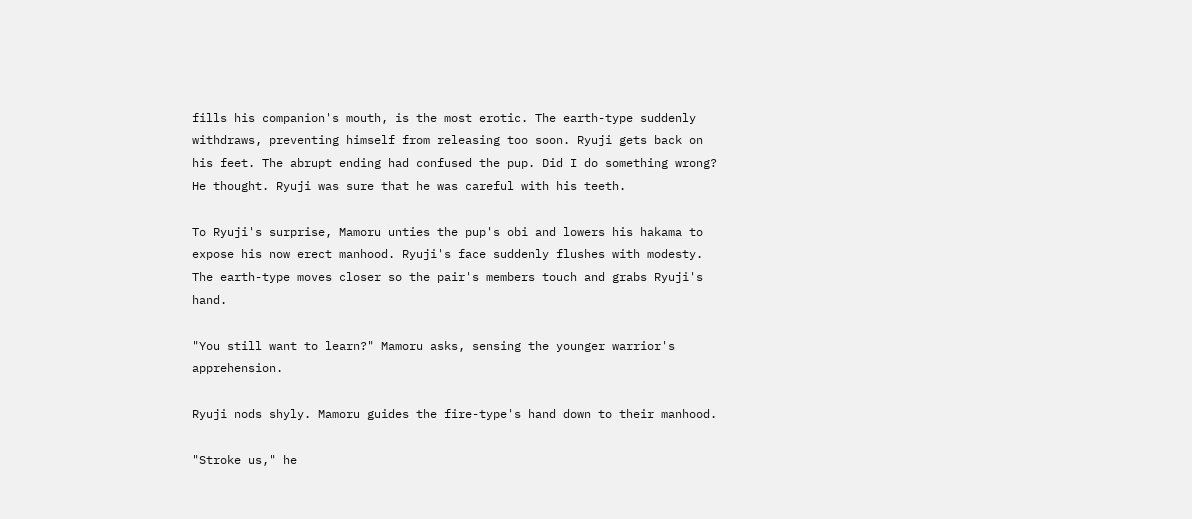fills his companion's mouth, is the most erotic. The earth-type suddenly withdraws, preventing himself from releasing too soon. Ryuji gets back on his feet. The abrupt ending had confused the pup. Did I do something wrong? He thought. Ryuji was sure that he was careful with his teeth.

To Ryuji's surprise, Mamoru unties the pup's obi and lowers his hakama to expose his now erect manhood. Ryuji's face suddenly flushes with modesty. The earth-type moves closer so the pair's members touch and grabs Ryuji's hand.

"You still want to learn?" Mamoru asks, sensing the younger warrior's apprehension.

Ryuji nods shyly. Mamoru guides the fire-type's hand down to their manhood.

"Stroke us," he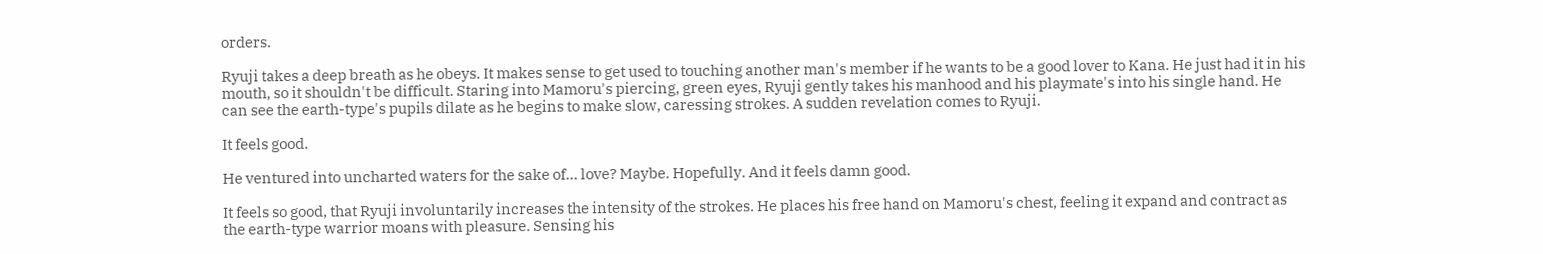orders.

Ryuji takes a deep breath as he obeys. It makes sense to get used to touching another man's member if he wants to be a good lover to Kana. He just had it in his mouth, so it shouldn't be difficult. Staring into Mamoru's piercing, green eyes, Ryuji gently takes his manhood and his playmate's into his single hand. He can see the earth-type's pupils dilate as he begins to make slow, caressing strokes. A sudden revelation comes to Ryuji.

It feels good.

He ventured into uncharted waters for the sake of… love? Maybe. Hopefully. And it feels damn good.

It feels so good, that Ryuji involuntarily increases the intensity of the strokes. He places his free hand on Mamoru's chest, feeling it expand and contract as the earth-type warrior moans with pleasure. Sensing his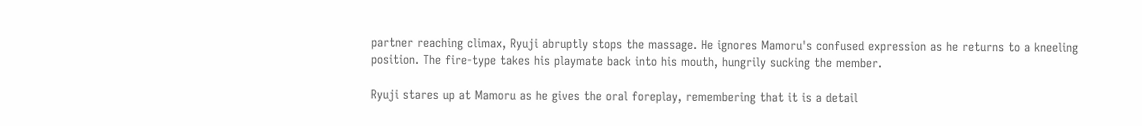partner reaching climax, Ryuji abruptly stops the massage. He ignores Mamoru's confused expression as he returns to a kneeling position. The fire-type takes his playmate back into his mouth, hungrily sucking the member.

Ryuji stares up at Mamoru as he gives the oral foreplay, remembering that it is a detail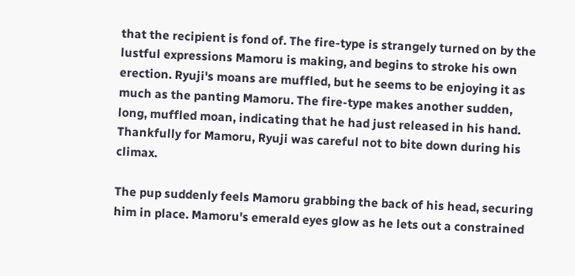that the recipient is fond of. The fire-type is strangely turned on by the lustful expressions Mamoru is making, and begins to stroke his own erection. Ryuji's moans are muffled, but he seems to be enjoying it as much as the panting Mamoru. The fire-type makes another sudden, long, muffled moan, indicating that he had just released in his hand. Thankfully for Mamoru, Ryuji was careful not to bite down during his climax.

The pup suddenly feels Mamoru grabbing the back of his head, securing him in place. Mamoru's emerald eyes glow as he lets out a constrained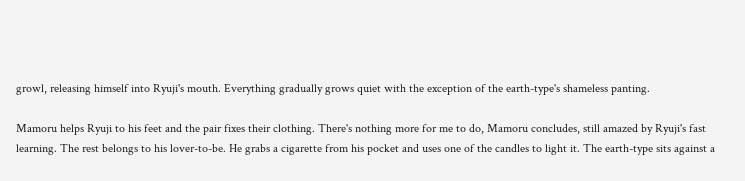growl, releasing himself into Ryuji's mouth. Everything gradually grows quiet with the exception of the earth-type's shameless panting.

Mamoru helps Ryuji to his feet and the pair fixes their clothing. There's nothing more for me to do, Mamoru concludes, still amazed by Ryuji's fast learning. The rest belongs to his lover-to-be. He grabs a cigarette from his pocket and uses one of the candles to light it. The earth-type sits against a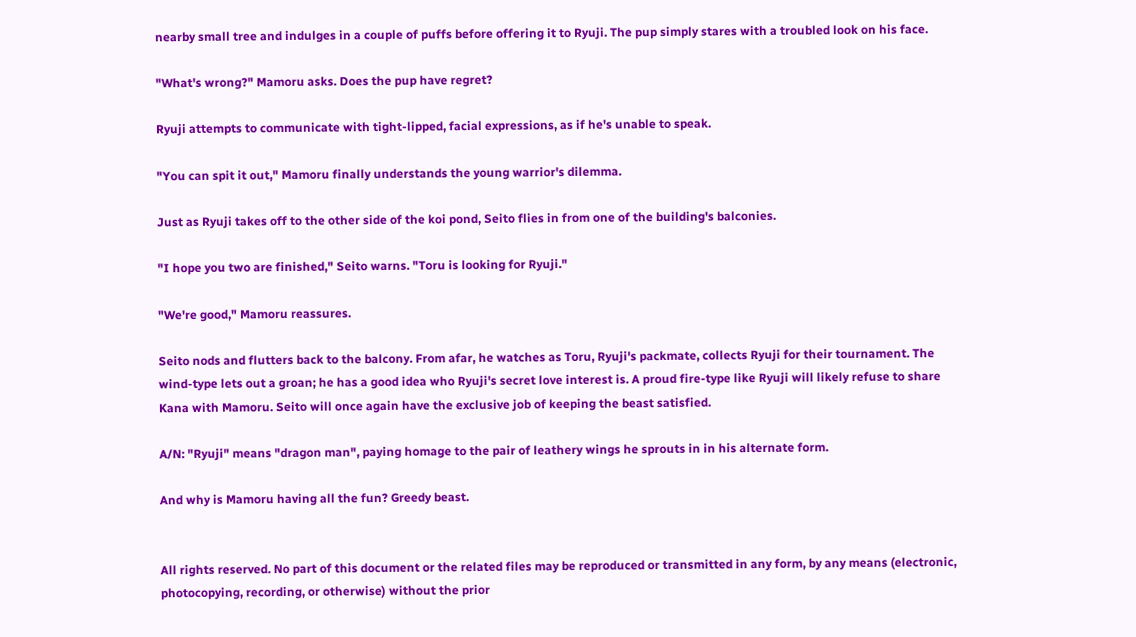nearby small tree and indulges in a couple of puffs before offering it to Ryuji. The pup simply stares with a troubled look on his face.

"What's wrong?" Mamoru asks. Does the pup have regret?

Ryuji attempts to communicate with tight-lipped, facial expressions, as if he's unable to speak.

"You can spit it out," Mamoru finally understands the young warrior's dilemma.

Just as Ryuji takes off to the other side of the koi pond, Seito flies in from one of the building's balconies.

"I hope you two are finished," Seito warns. "Toru is looking for Ryuji."

"We're good," Mamoru reassures.

Seito nods and flutters back to the balcony. From afar, he watches as Toru, Ryuji's packmate, collects Ryuji for their tournament. The wind-type lets out a groan; he has a good idea who Ryuji's secret love interest is. A proud fire-type like Ryuji will likely refuse to share Kana with Mamoru. Seito will once again have the exclusive job of keeping the beast satisfied.

A/N: "Ryuji" means "dragon man", paying homage to the pair of leathery wings he sprouts in in his alternate form.

And why is Mamoru having all the fun? Greedy beast.


All rights reserved. No part of this document or the related files may be reproduced or transmitted in any form, by any means (electronic, photocopying, recording, or otherwise) without the prior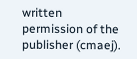written permission of the publisher (cmaej).